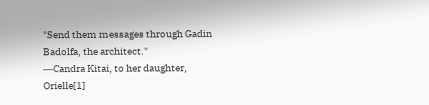"Send them messages through Gadin Badolfa, the architect."
―Candra Kitai, to her daughter, Orielle[1]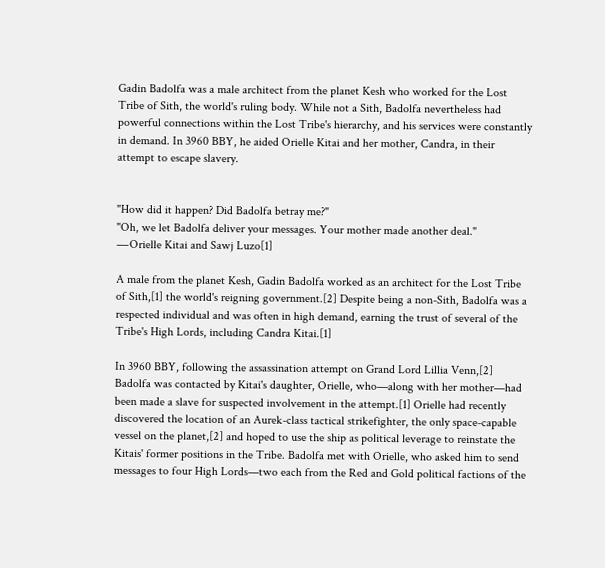Gadin Badolfa was a male architect from the planet Kesh who worked for the Lost Tribe of Sith, the world's ruling body. While not a Sith, Badolfa nevertheless had powerful connections within the Lost Tribe's hierarchy, and his services were constantly in demand. In 3960 BBY, he aided Orielle Kitai and her mother, Candra, in their attempt to escape slavery.


"How did it happen? Did Badolfa betray me?"
"Oh, we let Badolfa deliver your messages. Your mother made another deal."
―Orielle Kitai and Sawj Luzo[1]

A male from the planet Kesh, Gadin Badolfa worked as an architect for the Lost Tribe of Sith,[1] the world's reigning government.[2] Despite being a non-Sith, Badolfa was a respected individual and was often in high demand, earning the trust of several of the Tribe's High Lords, including Candra Kitai.[1]

In 3960 BBY, following the assassination attempt on Grand Lord Lillia Venn,[2] Badolfa was contacted by Kitai's daughter, Orielle, who—along with her mother—had been made a slave for suspected involvement in the attempt.[1] Orielle had recently discovered the location of an Aurek-class tactical strikefighter, the only space-capable vessel on the planet,[2] and hoped to use the ship as political leverage to reinstate the Kitais' former positions in the Tribe. Badolfa met with Orielle, who asked him to send messages to four High Lords—two each from the Red and Gold political factions of the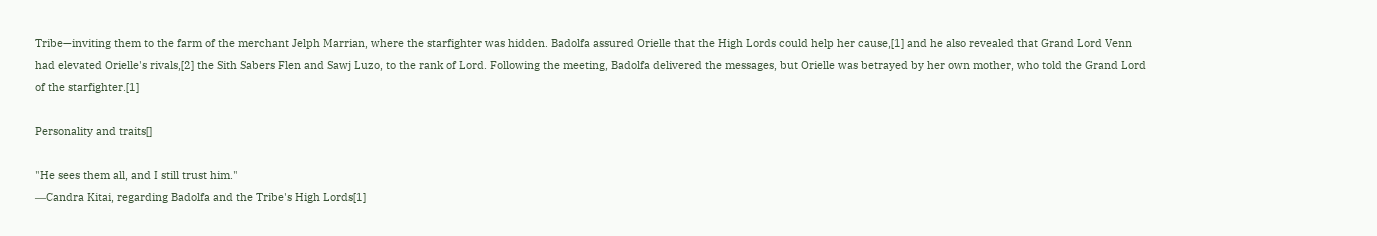Tribe—inviting them to the farm of the merchant Jelph Marrian, where the starfighter was hidden. Badolfa assured Orielle that the High Lords could help her cause,[1] and he also revealed that Grand Lord Venn had elevated Orielle's rivals,[2] the Sith Sabers Flen and Sawj Luzo, to the rank of Lord. Following the meeting, Badolfa delivered the messages, but Orielle was betrayed by her own mother, who told the Grand Lord of the starfighter.[1]

Personality and traits[]

"He sees them all, and I still trust him."
―Candra Kitai, regarding Badolfa and the Tribe's High Lords[1]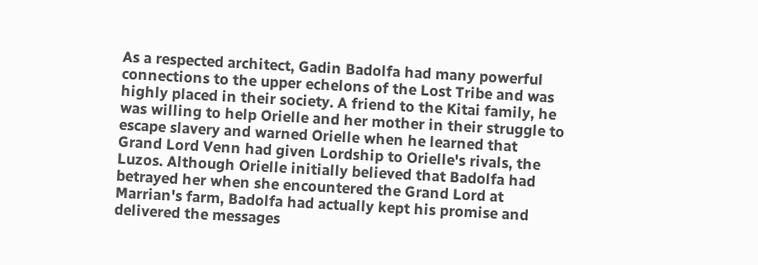As a respected architect, Gadin Badolfa had many powerful connections to the upper echelons of the Lost Tribe and was highly placed in their society. A friend to the Kitai family, he was willing to help Orielle and her mother in their struggle to escape slavery and warned Orielle when he learned that Grand Lord Venn had given Lordship to Orielle's rivals, the Luzos. Although Orielle initially believed that Badolfa had betrayed her when she encountered the Grand Lord at Marrian's farm, Badolfa had actually kept his promise and delivered the messages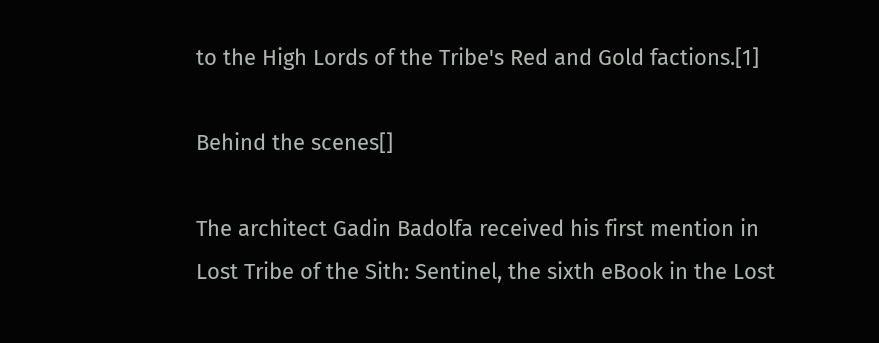to the High Lords of the Tribe's Red and Gold factions.[1]

Behind the scenes[]

The architect Gadin Badolfa received his first mention in Lost Tribe of the Sith: Sentinel, the sixth eBook in the Lost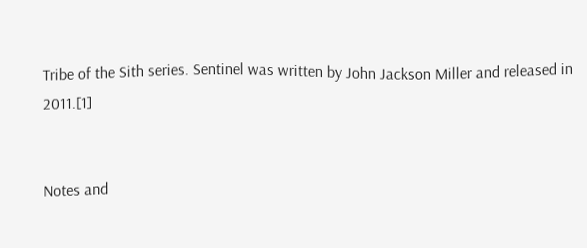Tribe of the Sith series. Sentinel was written by John Jackson Miller and released in 2011.[1]


Notes and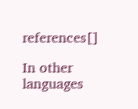references[]

In other languages